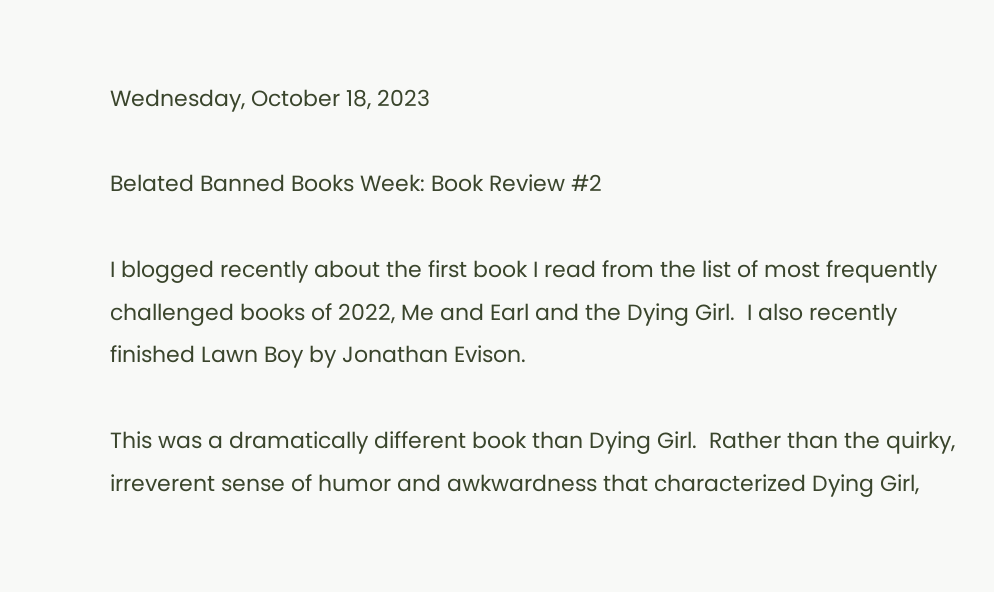Wednesday, October 18, 2023

Belated Banned Books Week: Book Review #2

I blogged recently about the first book I read from the list of most frequently challenged books of 2022, Me and Earl and the Dying Girl.  I also recently finished Lawn Boy by Jonathan Evison.

This was a dramatically different book than Dying Girl.  Rather than the quirky, irreverent sense of humor and awkwardness that characterized Dying Girl,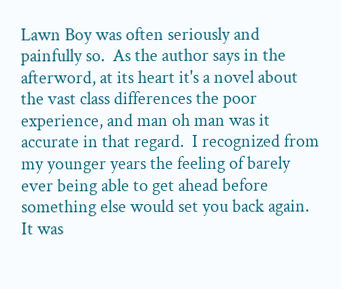Lawn Boy was often seriously and painfully so.  As the author says in the afterword, at its heart it's a novel about the vast class differences the poor experience, and man oh man was it accurate in that regard.  I recognized from my younger years the feeling of barely ever being able to get ahead before something else would set you back again.  It was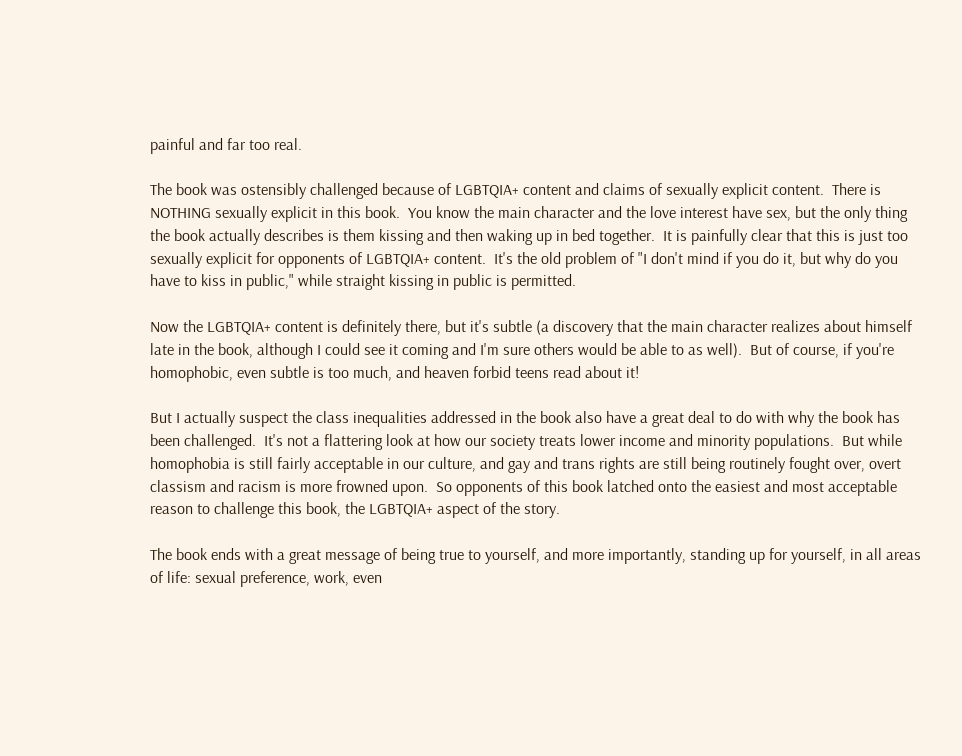painful and far too real.

The book was ostensibly challenged because of LGBTQIA+ content and claims of sexually explicit content.  There is NOTHING sexually explicit in this book.  You know the main character and the love interest have sex, but the only thing the book actually describes is them kissing and then waking up in bed together.  It is painfully clear that this is just too sexually explicit for opponents of LGBTQIA+ content.  It's the old problem of "I don't mind if you do it, but why do you have to kiss in public," while straight kissing in public is permitted.

Now the LGBTQIA+ content is definitely there, but it's subtle (a discovery that the main character realizes about himself late in the book, although I could see it coming and I'm sure others would be able to as well).  But of course, if you're homophobic, even subtle is too much, and heaven forbid teens read about it!

But I actually suspect the class inequalities addressed in the book also have a great deal to do with why the book has been challenged.  It's not a flattering look at how our society treats lower income and minority populations.  But while homophobia is still fairly acceptable in our culture, and gay and trans rights are still being routinely fought over, overt classism and racism is more frowned upon.  So opponents of this book latched onto the easiest and most acceptable reason to challenge this book, the LGBTQIA+ aspect of the story.

The book ends with a great message of being true to yourself, and more importantly, standing up for yourself, in all areas of life: sexual preference, work, even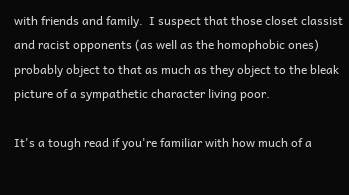with friends and family.  I suspect that those closet classist and racist opponents (as well as the homophobic ones) probably object to that as much as they object to the bleak picture of a sympathetic character living poor.

It's a tough read if you're familiar with how much of a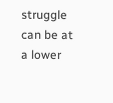struggle can be at a lower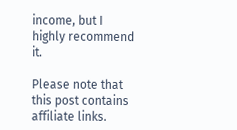income, but I highly recommend it.

Please note that this post contains affiliate links.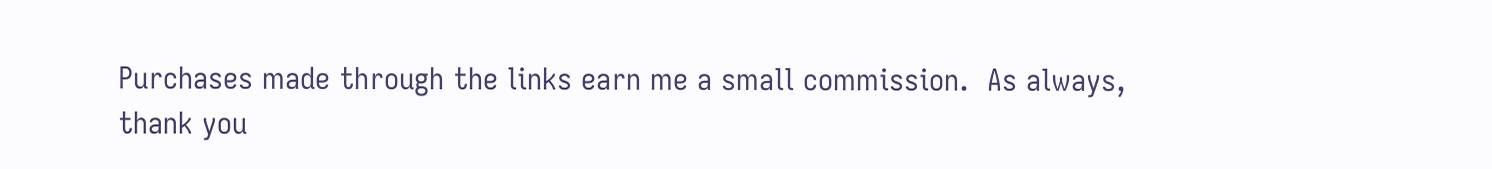Purchases made through the links earn me a small commission.  As always, thank you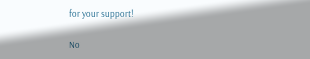for your support!

No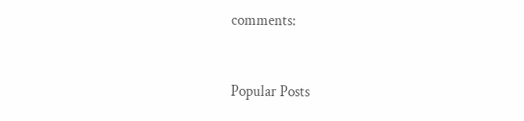comments:


Popular Posts